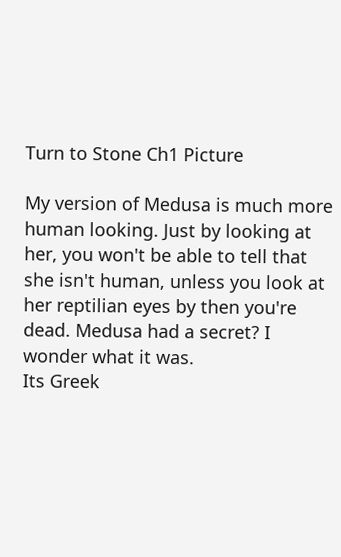Turn to Stone Ch1 Picture

My version of Medusa is much more human looking. Just by looking at her, you won't be able to tell that she isn't human, unless you look at her reptilian eyes by then you're dead. Medusa had a secret? I wonder what it was.
Its Greek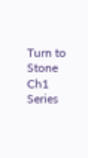Turn to Stone Ch1
Series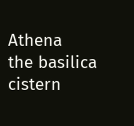Athena
the basilica cistern